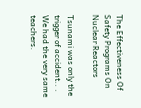The Effectiveness Of Safety Programs On Nuclear Reactors

Tsunami was only the trigger of accident.. . We had the very same teachers.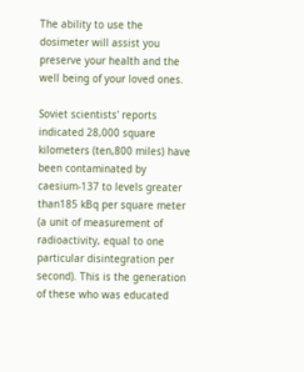The ability to use the dosimeter will assist you preserve your health and the well being of your loved ones.

Soviet scientists' reports indicated 28,000 square kilometers (ten,800 miles) have been contaminated by caesium-137 to levels greater than185 kBq per square meter (a unit of measurement of radioactivity, equal to one particular disintegration per second). This is the generation of these who was educated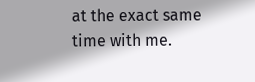at the exact same time with me.